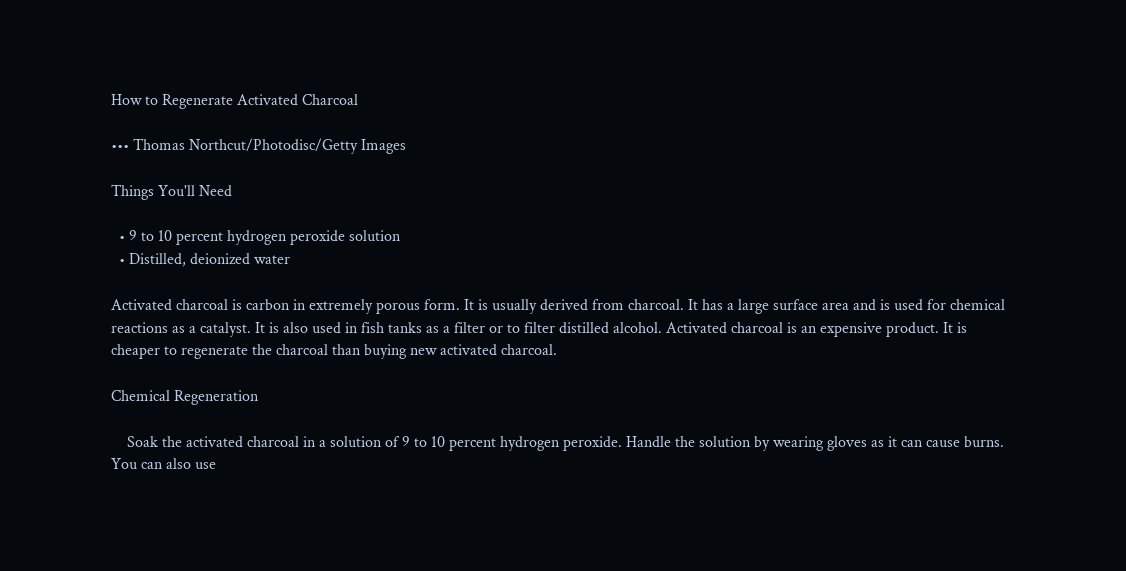How to Regenerate Activated Charcoal

••• Thomas Northcut/Photodisc/Getty Images

Things You'll Need

  • 9 to 10 percent hydrogen peroxide solution
  • Distilled, deionized water

Activated charcoal is carbon in extremely porous form. It is usually derived from charcoal. It has a large surface area and is used for chemical reactions as a catalyst. It is also used in fish tanks as a filter or to filter distilled alcohol. Activated charcoal is an expensive product. It is cheaper to regenerate the charcoal than buying new activated charcoal.

Chemical Regeneration

    Soak the activated charcoal in a solution of 9 to 10 percent hydrogen peroxide. Handle the solution by wearing gloves as it can cause burns. You can also use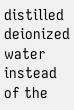distilled deionized water instead of the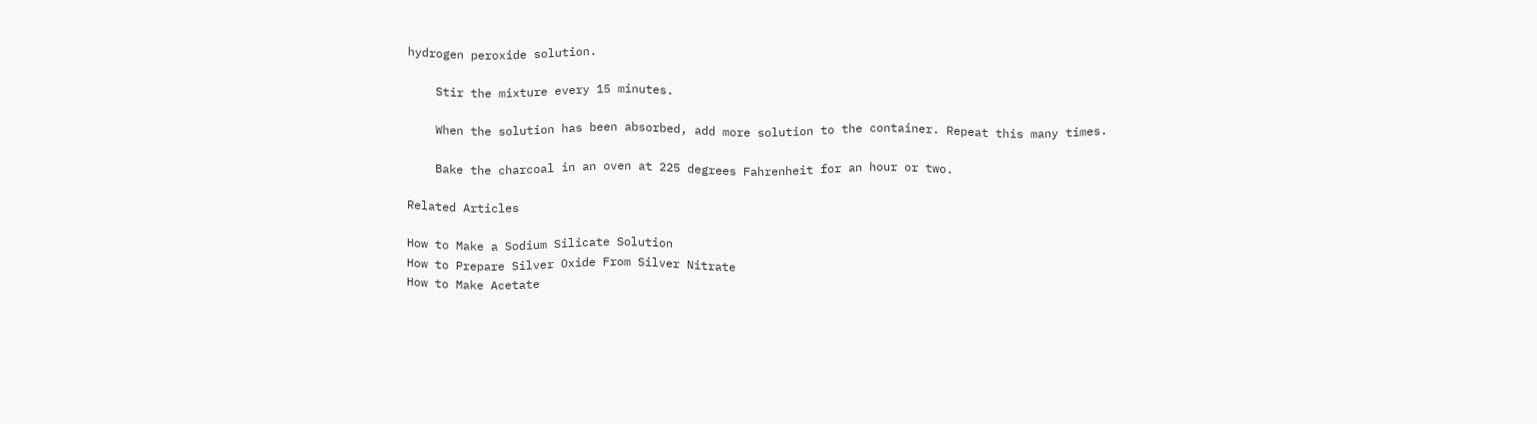hydrogen peroxide solution.

    Stir the mixture every 15 minutes.

    When the solution has been absorbed, add more solution to the container. Repeat this many times.

    Bake the charcoal in an oven at 225 degrees Fahrenheit for an hour or two.

Related Articles

How to Make a Sodium Silicate Solution
How to Prepare Silver Oxide From Silver Nitrate
How to Make Acetate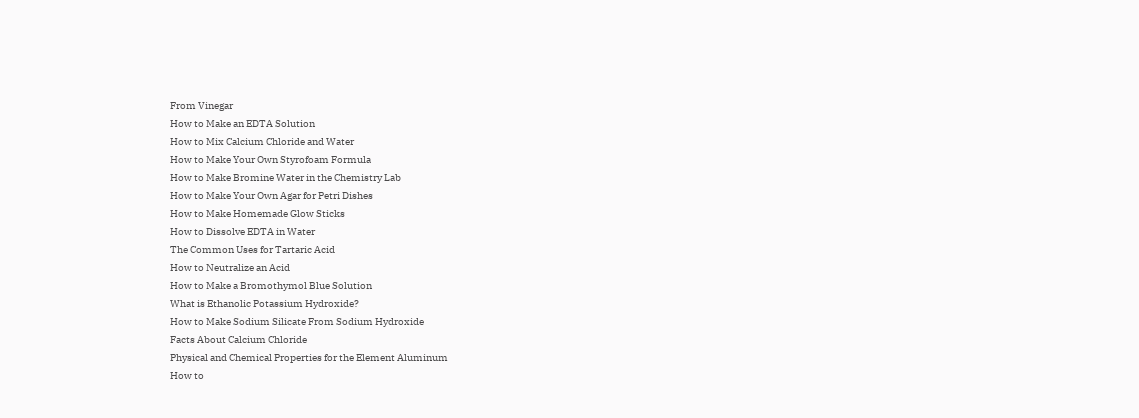From Vinegar
How to Make an EDTA Solution
How to Mix Calcium Chloride and Water
How to Make Your Own Styrofoam Formula
How to Make Bromine Water in the Chemistry Lab
How to Make Your Own Agar for Petri Dishes
How to Make Homemade Glow Sticks
How to Dissolve EDTA in Water
The Common Uses for Tartaric Acid
How to Neutralize an Acid
How to Make a Bromothymol Blue Solution
What is Ethanolic Potassium Hydroxide?
How to Make Sodium Silicate From Sodium Hydroxide
Facts About Calcium Chloride
Physical and Chemical Properties for the Element Aluminum
How to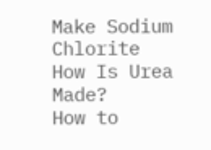Make Sodium Chlorite
How Is Urea Made?
How to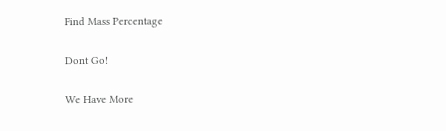Find Mass Percentage

Dont Go!

We Have More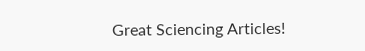Great Sciencing Articles!